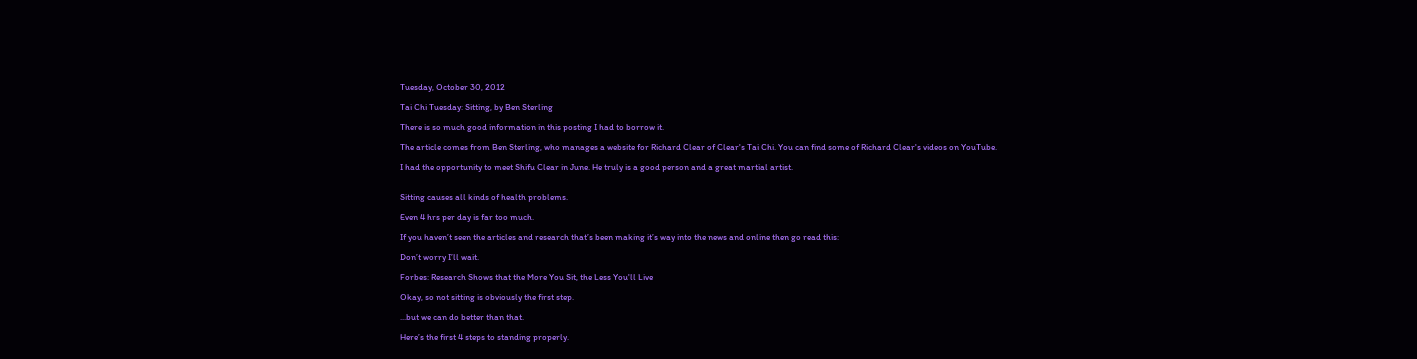Tuesday, October 30, 2012

Tai Chi Tuesday: Sitting, by Ben Sterling

There is so much good information in this posting I had to borrow it.

The article comes from Ben Sterling, who manages a website for Richard Clear of Clear's Tai Chi. You can find some of Richard Clear's videos on YouTube.

I had the opportunity to meet Shifu Clear in June. He truly is a good person and a great martial artist.


Sitting causes all kinds of health problems.

Even 4 hrs per day is far too much.

If you haven’t seen the articles and research that’s been making it’s way into the news and online then go read this:

Don’t worry I’ll wait.

Forbes: Research Shows that the More You Sit, the Less You'll Live

Okay, so not sitting is obviously the first step.

...but we can do better than that.

Here’s the first 4 steps to standing properly.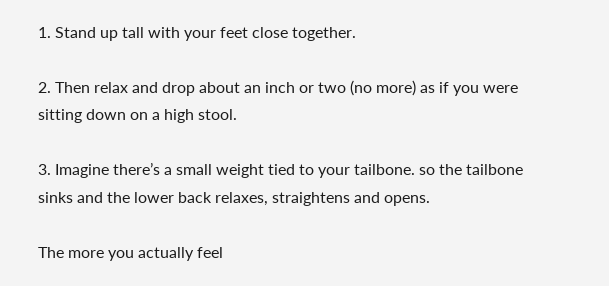1. Stand up tall with your feet close together.

2. Then relax and drop about an inch or two (no more) as if you were sitting down on a high stool.

3. Imagine there’s a small weight tied to your tailbone. so the tailbone sinks and the lower back relaxes, straightens and opens.

The more you actually feel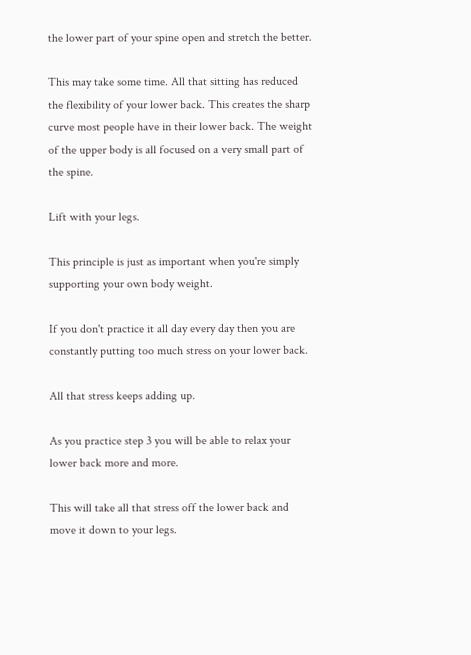the lower part of your spine open and stretch the better.

This may take some time. All that sitting has reduced the flexibility of your lower back. This creates the sharp curve most people have in their lower back. The weight of the upper body is all focused on a very small part of the spine.

Lift with your legs.

This principle is just as important when you're simply supporting your own body weight.

If you don't practice it all day every day then you are constantly putting too much stress on your lower back.

All that stress keeps adding up.

As you practice step 3 you will be able to relax your lower back more and more.

This will take all that stress off the lower back and move it down to your legs.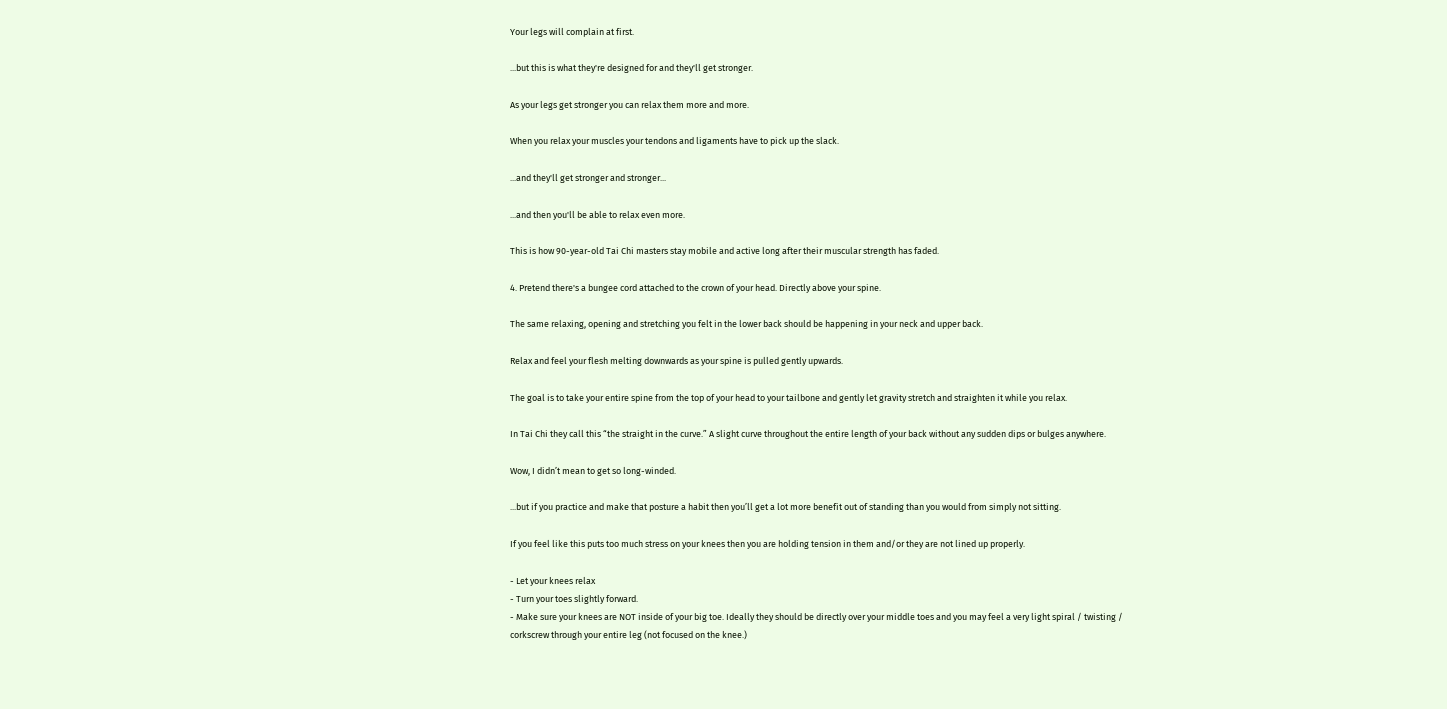Your legs will complain at first.

...but this is what they're designed for and they'll get stronger.

As your legs get stronger you can relax them more and more.

When you relax your muscles your tendons and ligaments have to pick up the slack.

...and they'll get stronger and stronger...

...and then you'll be able to relax even more.

This is how 90-year-old Tai Chi masters stay mobile and active long after their muscular strength has faded.

4. Pretend there's a bungee cord attached to the crown of your head. Directly above your spine.

The same relaxing, opening and stretching you felt in the lower back should be happening in your neck and upper back.

Relax and feel your flesh melting downwards as your spine is pulled gently upwards.

The goal is to take your entire spine from the top of your head to your tailbone and gently let gravity stretch and straighten it while you relax.

In Tai Chi they call this “the straight in the curve.” A slight curve throughout the entire length of your back without any sudden dips or bulges anywhere.

Wow, I didn’t mean to get so long-winded.

...but if you practice and make that posture a habit then you’ll get a lot more benefit out of standing than you would from simply not sitting.

If you feel like this puts too much stress on your knees then you are holding tension in them and/or they are not lined up properly.

- Let your knees relax
- Turn your toes slightly forward.
- Make sure your knees are NOT inside of your big toe. Ideally they should be directly over your middle toes and you may feel a very light spiral / twisting / corkscrew through your entire leg (not focused on the knee.)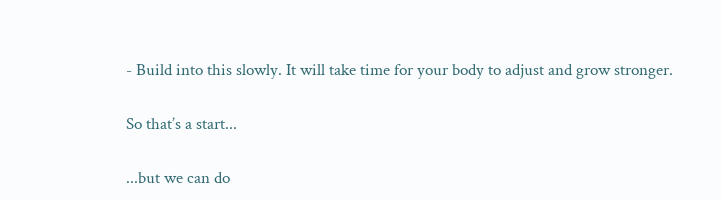- Build into this slowly. It will take time for your body to adjust and grow stronger.

So that’s a start...

...but we can do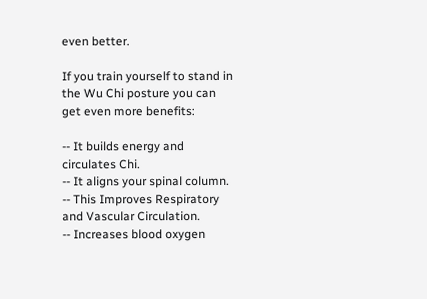even better.

If you train yourself to stand in the Wu Chi posture you can get even more benefits:

-- It builds energy and circulates Chi.
-- It aligns your spinal column.
-- This Improves Respiratory and Vascular Circulation.
-- Increases blood oxygen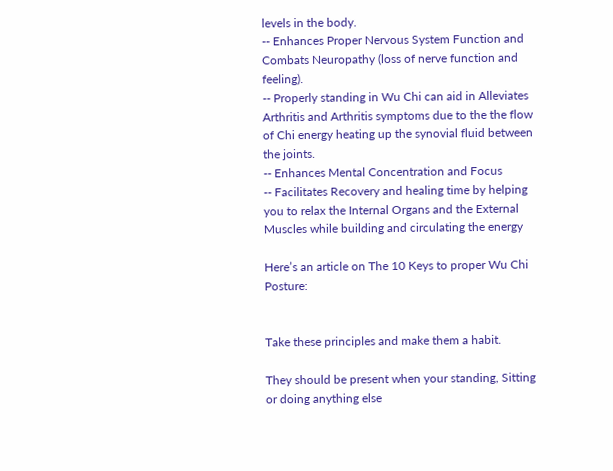levels in the body.
-- Enhances Proper Nervous System Function and Combats Neuropathy (loss of nerve function and feeling).
-- Properly standing in Wu Chi can aid in Alleviates Arthritis and Arthritis symptoms due to the the flow of Chi energy heating up the synovial fluid between the joints.
-- Enhances Mental Concentration and Focus
-- Facilitates Recovery and healing time by helping you to relax the Internal Organs and the External Muscles while building and circulating the energy

Here’s an article on The 10 Keys to proper Wu Chi Posture:


Take these principles and make them a habit.

They should be present when your standing, Sitting or doing anything else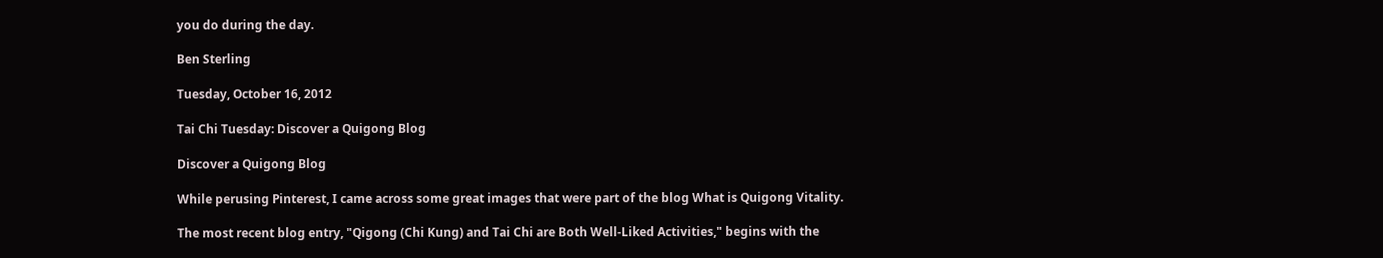you do during the day.

Ben Sterling

Tuesday, October 16, 2012

Tai Chi Tuesday: Discover a Quigong Blog

Discover a Quigong Blog

While perusing Pinterest, I came across some great images that were part of the blog What is Quigong Vitality.

The most recent blog entry, "Qigong (Chi Kung) and Tai Chi are Both Well-Liked Activities," begins with the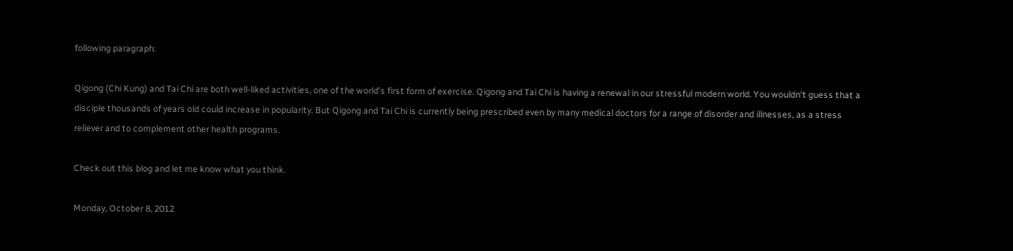following paragraph:

Qigong (Chi Kung) and Tai Chi are both well-liked activities, one of the world's first form of exercise. Qigong and Tai Chi is having a renewal in our stressful modern world. You wouldn't guess that a disciple thousands of years old could increase in popularity. But Qigong and Tai Chi is currently being prescribed even by many medical doctors for a range of disorder and illnesses, as a stress reliever and to complement other health programs.

Check out this blog and let me know what you think.

Monday, October 8, 2012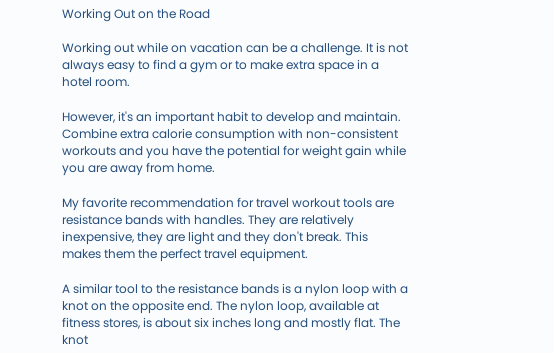Working Out on the Road

Working out while on vacation can be a challenge. It is not always easy to find a gym or to make extra space in a hotel room.

However, it's an important habit to develop and maintain. Combine extra calorie consumption with non-consistent workouts and you have the potential for weight gain while you are away from home.

My favorite recommendation for travel workout tools are resistance bands with handles. They are relatively inexpensive, they are light and they don't break. This makes them the perfect travel equipment.

A similar tool to the resistance bands is a nylon loop with a knot on the opposite end. The nylon loop, available at fitness stores, is about six inches long and mostly flat. The knot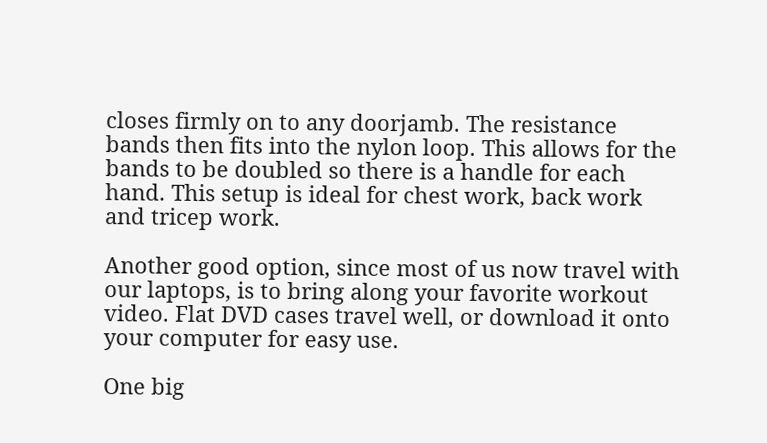closes firmly on to any doorjamb. The resistance bands then fits into the nylon loop. This allows for the bands to be doubled so there is a handle for each hand. This setup is ideal for chest work, back work and tricep work.

Another good option, since most of us now travel with our laptops, is to bring along your favorite workout video. Flat DVD cases travel well, or download it onto your computer for easy use.

One big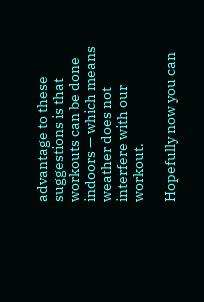advantage to these suggestions is that workouts can be done indoors — which means weather does not interfere with our workout.

Hopefully now you can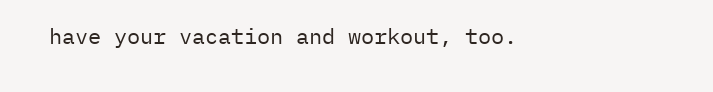have your vacation and workout, too.